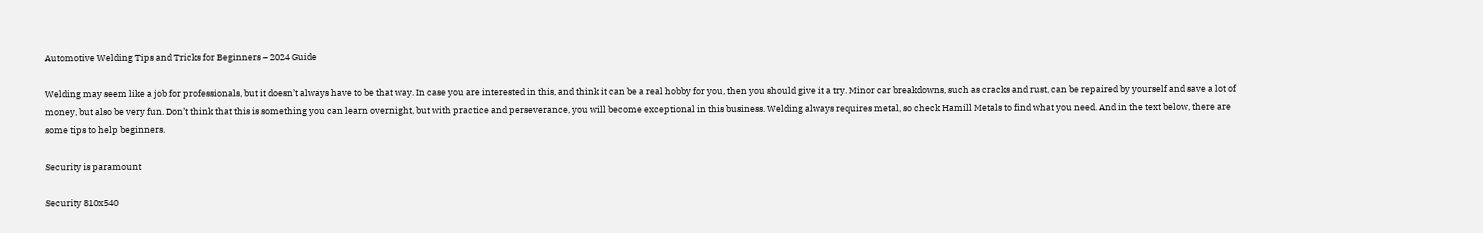Automotive Welding Tips and Tricks for Beginners – 2024 Guide

Welding may seem like a job for professionals, but it doesn’t always have to be that way. In case you are interested in this, and think it can be a real hobby for you, then you should give it a try. Minor car breakdowns, such as cracks and rust, can be repaired by yourself and save a lot of money, but also be very fun. Don’t think that this is something you can learn overnight, but with practice and perseverance, you will become exceptional in this business. Welding always requires metal, so check Hamill Metals to find what you need. And in the text below, there are some tips to help beginners.

Security is paramount

Security 810x540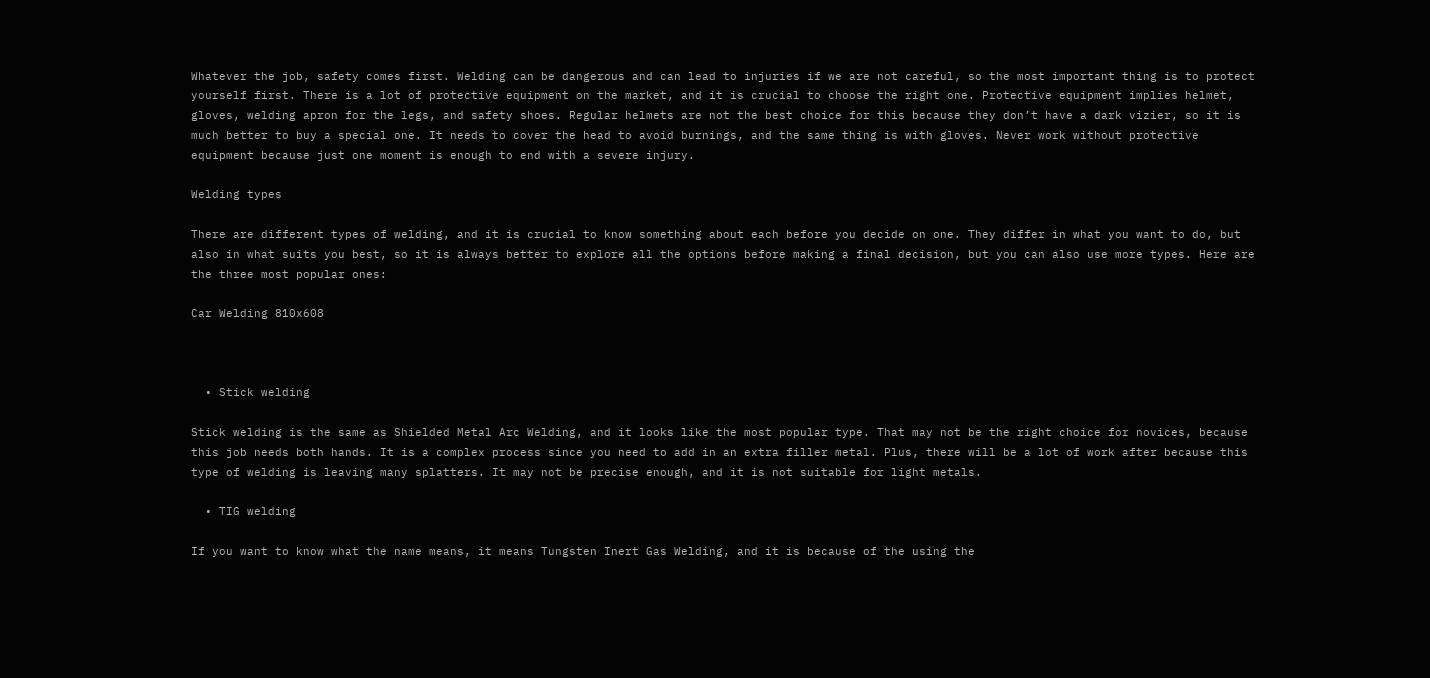Whatever the job, safety comes first. Welding can be dangerous and can lead to injuries if we are not careful, so the most important thing is to protect yourself first. There is a lot of protective equipment on the market, and it is crucial to choose the right one. Protective equipment implies helmet, gloves, welding apron for the legs, and safety shoes. Regular helmets are not the best choice for this because they don’t have a dark vizier, so it is much better to buy a special one. It needs to cover the head to avoid burnings, and the same thing is with gloves. Never work without protective equipment because just one moment is enough to end with a severe injury.

Welding types

There are different types of welding, and it is crucial to know something about each before you decide on one. They differ in what you want to do, but also in what suits you best, so it is always better to explore all the options before making a final decision, but you can also use more types. Here are the three most popular ones:

Car Welding 810x608



  • Stick welding

Stick welding is the same as Shielded Metal Arc Welding, and it looks like the most popular type. That may not be the right choice for novices, because this job needs both hands. It is a complex process since you need to add in an extra filler metal. Plus, there will be a lot of work after because this type of welding is leaving many splatters. It may not be precise enough, and it is not suitable for light metals.

  • TIG welding

If you want to know what the name means, it means Tungsten Inert Gas Welding, and it is because of the using the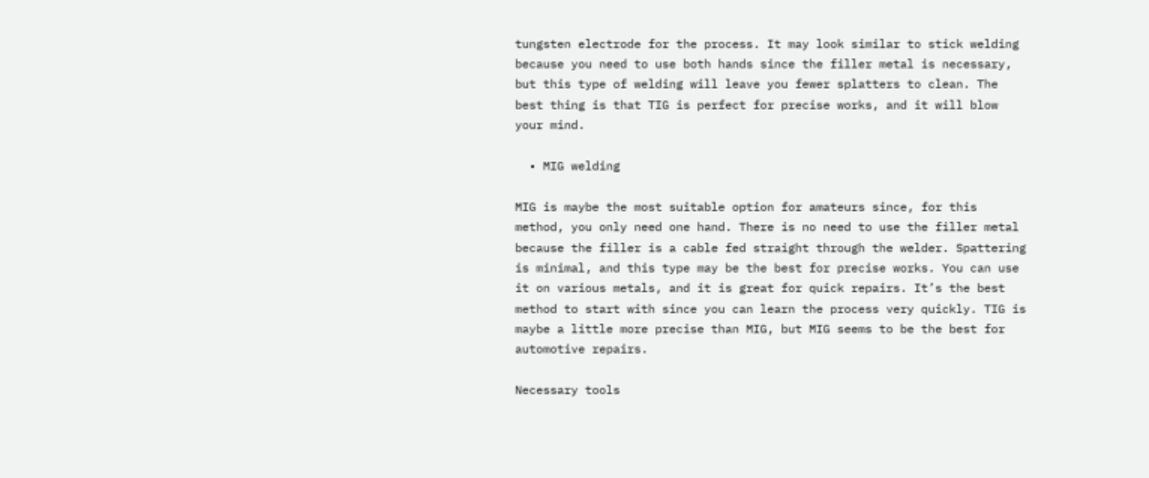tungsten electrode for the process. It may look similar to stick welding because you need to use both hands since the filler metal is necessary, but this type of welding will leave you fewer splatters to clean. The best thing is that TIG is perfect for precise works, and it will blow your mind.

  • MIG welding

MIG is maybe the most suitable option for amateurs since, for this method, you only need one hand. There is no need to use the filler metal because the filler is a cable fed straight through the welder. Spattering is minimal, and this type may be the best for precise works. You can use it on various metals, and it is great for quick repairs. It’s the best method to start with since you can learn the process very quickly. TIG is maybe a little more precise than MIG, but MIG seems to be the best for automotive repairs.

Necessary tools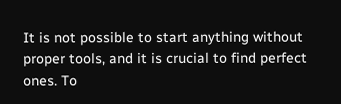It is not possible to start anything without proper tools, and it is crucial to find perfect ones. To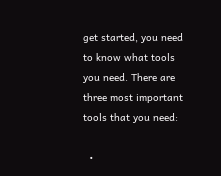get started, you need to know what tools you need. There are three most important tools that you need:

  •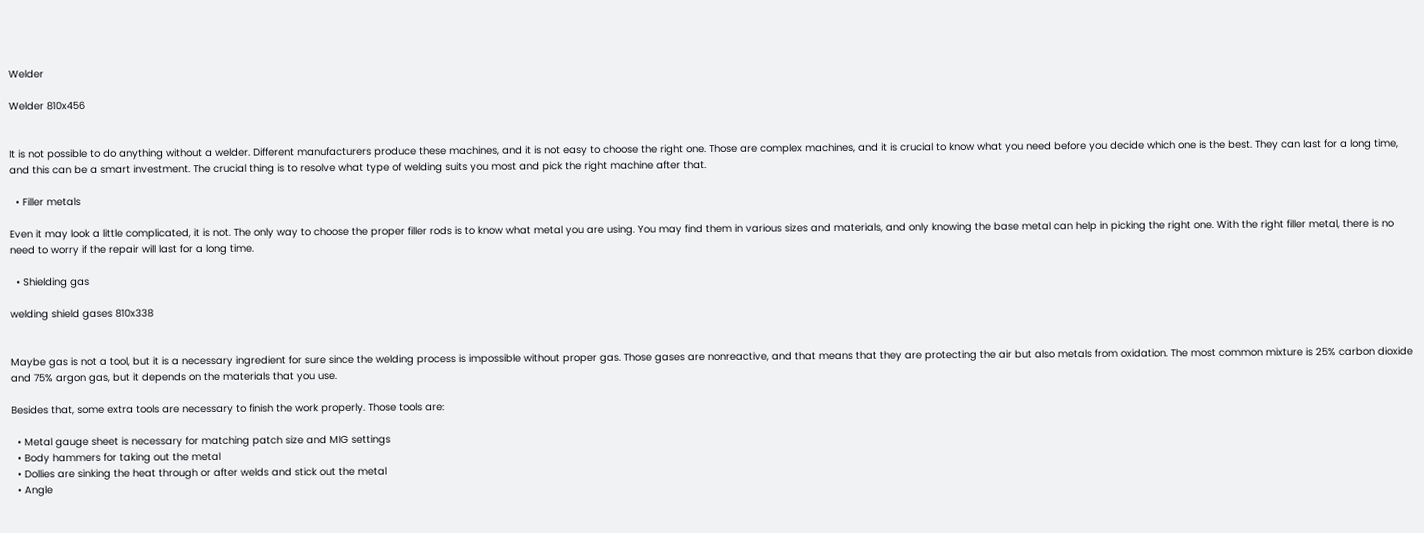Welder

Welder 810x456


It is not possible to do anything without a welder. Different manufacturers produce these machines, and it is not easy to choose the right one. Those are complex machines, and it is crucial to know what you need before you decide which one is the best. They can last for a long time, and this can be a smart investment. The crucial thing is to resolve what type of welding suits you most and pick the right machine after that.

  • Filler metals

Even it may look a little complicated, it is not. The only way to choose the proper filler rods is to know what metal you are using. You may find them in various sizes and materials, and only knowing the base metal can help in picking the right one. With the right filler metal, there is no need to worry if the repair will last for a long time.

  • Shielding gas

welding shield gases 810x338


Maybe gas is not a tool, but it is a necessary ingredient for sure since the welding process is impossible without proper gas. Those gases are nonreactive, and that means that they are protecting the air but also metals from oxidation. The most common mixture is 25% carbon dioxide and 75% argon gas, but it depends on the materials that you use.

Besides that, some extra tools are necessary to finish the work properly. Those tools are:

  • Metal gauge sheet is necessary for matching patch size and MIG settings
  • Body hammers for taking out the metal
  • Dollies are sinking the heat through or after welds and stick out the metal
  • Angle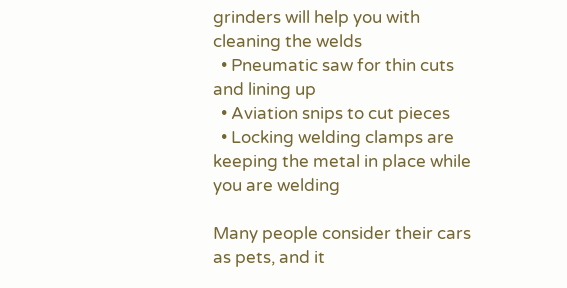grinders will help you with cleaning the welds
  • Pneumatic saw for thin cuts and lining up
  • Aviation snips to cut pieces
  • Locking welding clamps are keeping the metal in place while you are welding

Many people consider their cars as pets, and it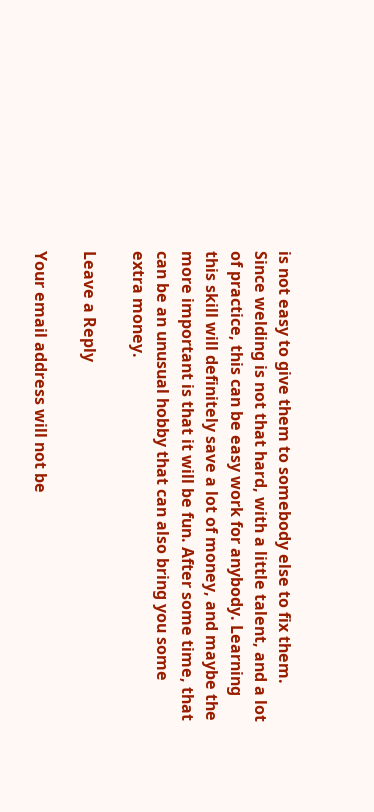is not easy to give them to somebody else to fix them. Since welding is not that hard, with a little talent, and a lot of practice, this can be easy work for anybody. Learning this skill will definitely save a lot of money, and maybe the more important is that it will be fun. After some time, that can be an unusual hobby that can also bring you some extra money.

Leave a Reply

Your email address will not be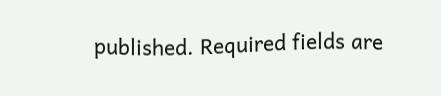published. Required fields are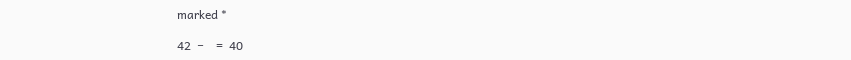marked *

42  −    =  40